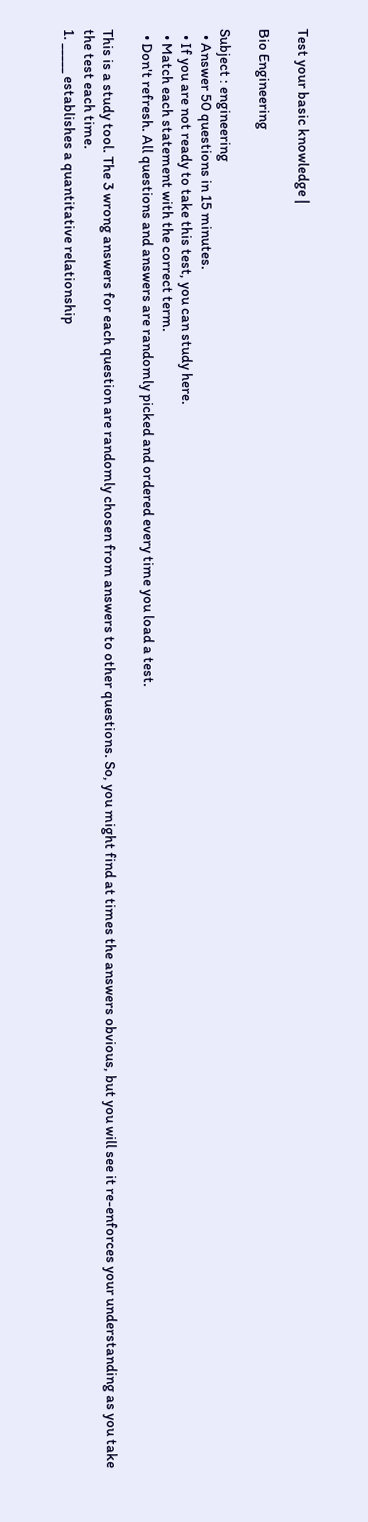Test your basic knowledge |

Bio Engineering

Subject : engineering
  • Answer 50 questions in 15 minutes.
  • If you are not ready to take this test, you can study here.
  • Match each statement with the correct term.
  • Don't refresh. All questions and answers are randomly picked and ordered every time you load a test.

This is a study tool. The 3 wrong answers for each question are randomly chosen from answers to other questions. So, you might find at times the answers obvious, but you will see it re-enforces your understanding as you take the test each time.
1. _____ establishes a quantitative relationship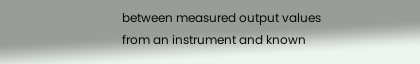between measured output values from an instrument and known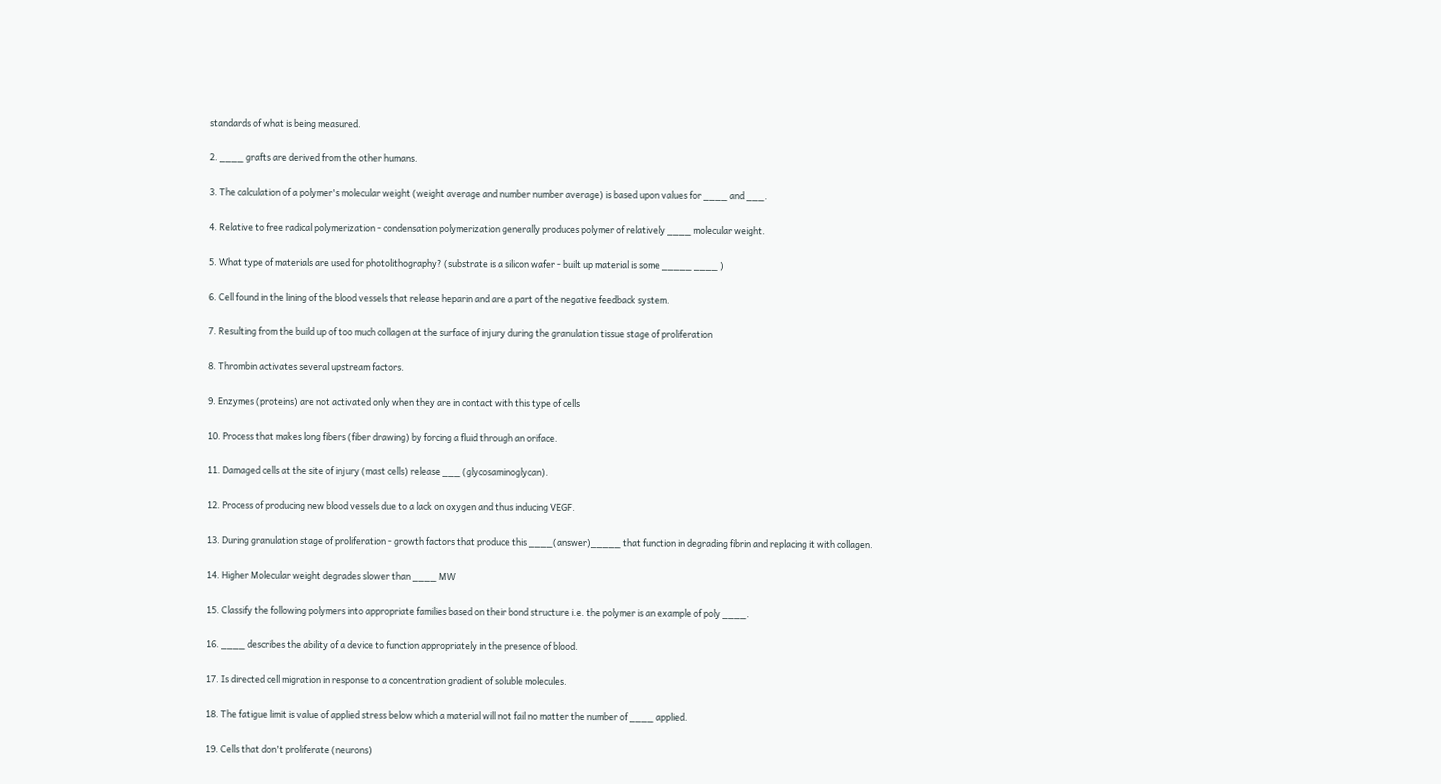standards of what is being measured.

2. ____ grafts are derived from the other humans.

3. The calculation of a polymer's molecular weight (weight average and number number average) is based upon values for ____ and ___.

4. Relative to free radical polymerization - condensation polymerization generally produces polymer of relatively ____ molecular weight.

5. What type of materials are used for photolithography? (substrate is a silicon wafer - built up material is some _____ ____ )

6. Cell found in the lining of the blood vessels that release heparin and are a part of the negative feedback system.

7. Resulting from the build up of too much collagen at the surface of injury during the granulation tissue stage of proliferation

8. Thrombin activates several upstream factors.

9. Enzymes (proteins) are not activated only when they are in contact with this type of cells

10. Process that makes long fibers (fiber drawing) by forcing a fluid through an oriface.

11. Damaged cells at the site of injury (mast cells) release ___ (glycosaminoglycan).

12. Process of producing new blood vessels due to a lack on oxygen and thus inducing VEGF.

13. During granulation stage of proliferation - growth factors that produce this ____(answer)_____ that function in degrading fibrin and replacing it with collagen.

14. Higher Molecular weight degrades slower than ____ MW

15. Classify the following polymers into appropriate families based on their bond structure i.e. the polymer is an example of poly ____.

16. ____ describes the ability of a device to function appropriately in the presence of blood.

17. Is directed cell migration in response to a concentration gradient of soluble molecules.

18. The fatigue limit is value of applied stress below which a material will not fail no matter the number of ____ applied.

19. Cells that don't proliferate (neurons)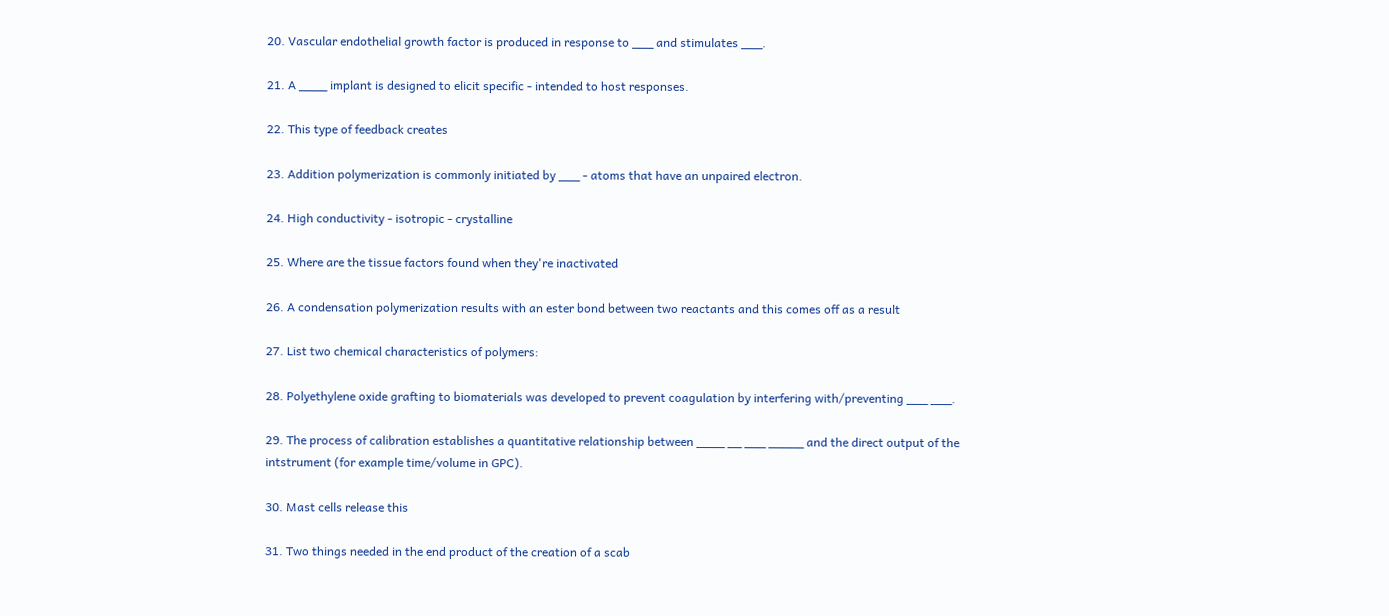20. Vascular endothelial growth factor is produced in response to ___ and stimulates ___.

21. A ____ implant is designed to elicit specific - intended to host responses.

22. This type of feedback creates

23. Addition polymerization is commonly initiated by ___ - atoms that have an unpaired electron.

24. High conductivity - isotropic - crystalline

25. Where are the tissue factors found when they're inactivated

26. A condensation polymerization results with an ester bond between two reactants and this comes off as a result

27. List two chemical characteristics of polymers:

28. Polyethylene oxide grafting to biomaterials was developed to prevent coagulation by interfering with/preventing ___ ___.

29. The process of calibration establishes a quantitative relationship between ____ __ ___ _____ and the direct output of the intstrument (for example time/volume in GPC).

30. Mast cells release this

31. Two things needed in the end product of the creation of a scab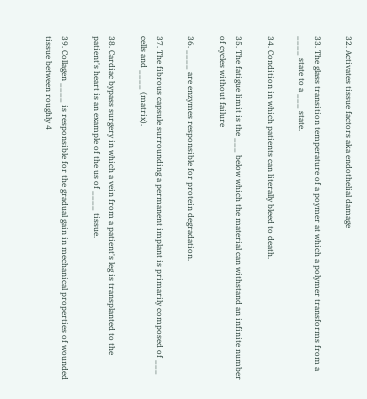32. Activates tissue factors aka endothelial damage

33. The glass transition temperature of a poymer at which a polymer transforms from a ____ state to a ___ state.

34. Condition in which patients can literally bleed to death.

35. The fatigue limit is the ___ below which the material can withstand an infinite number of cycles without failure

36. ____ are enzymes responsible for protein degradation.

37. The fibrous capsule surrounding a permanent implant is primarily composed of ___ cells and ____ (matrix).

38. Cardiac bypass surgery in which a vein from a patient's leg is transplanted to the patient's heart is an example of the us of ____ tissue.

39. Collagen ____ is responsible for the gradual gain in mechanical properties of wounded tissue between roughly 4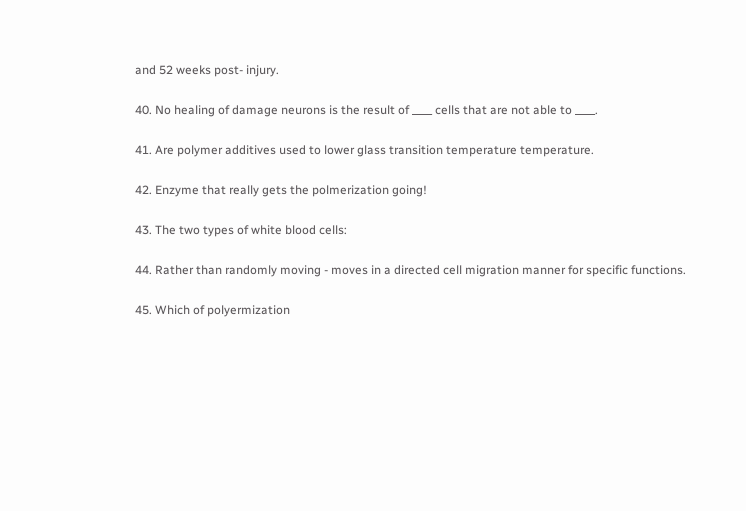and 52 weeks post- injury.

40. No healing of damage neurons is the result of ____ cells that are not able to ____.

41. Are polymer additives used to lower glass transition temperature temperature.

42. Enzyme that really gets the polmerization going!

43. The two types of white blood cells:

44. Rather than randomly moving - moves in a directed cell migration manner for specific functions.

45. Which of polyermization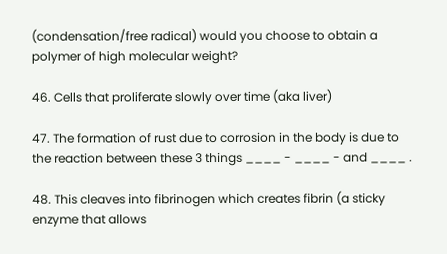(condensation/free radical) would you choose to obtain a polymer of high molecular weight?

46. Cells that proliferate slowly over time (aka liver)

47. The formation of rust due to corrosion in the body is due to the reaction between these 3 things ____ - ____ - and ____ .

48. This cleaves into fibrinogen which creates fibrin (a sticky enzyme that allows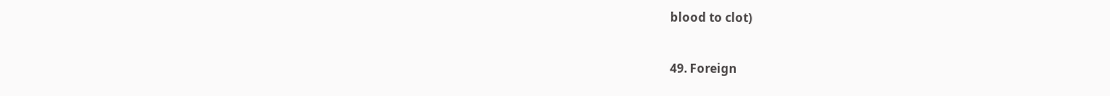blood to clot)

49. Foreign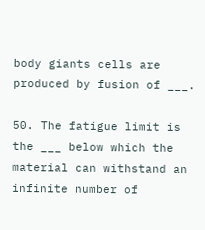body giants cells are produced by fusion of ___.

50. The fatigue limit is the ___ below which the material can withstand an infinite number of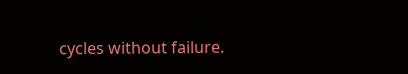cycles without failure.